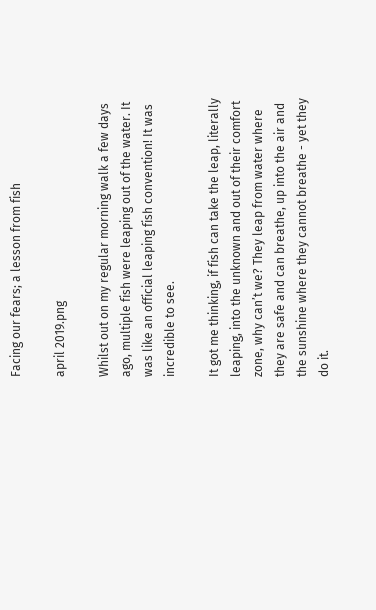Facing our fears; a lesson from fish

april 2019.png

Whilst out on my regular morning walk a few days ago, multiple fish were leaping out of the water. It was like an official leaping fish convention! It was incredible to see.

It got me thinking, if fish can take the leap, literally leaping, into the unknown and out of their comfort zone, why can’t we? They leap from water where they are safe and can breathe, up into the air and the sunshine where they cannot breathe - yet they do it.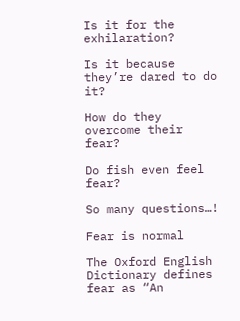Is it for the exhilaration?

Is it because they’re dared to do it?

How do they overcome their fear?

Do fish even feel fear?

So many questions…!

Fear is normal

The Oxford English Dictionary defines fear as “An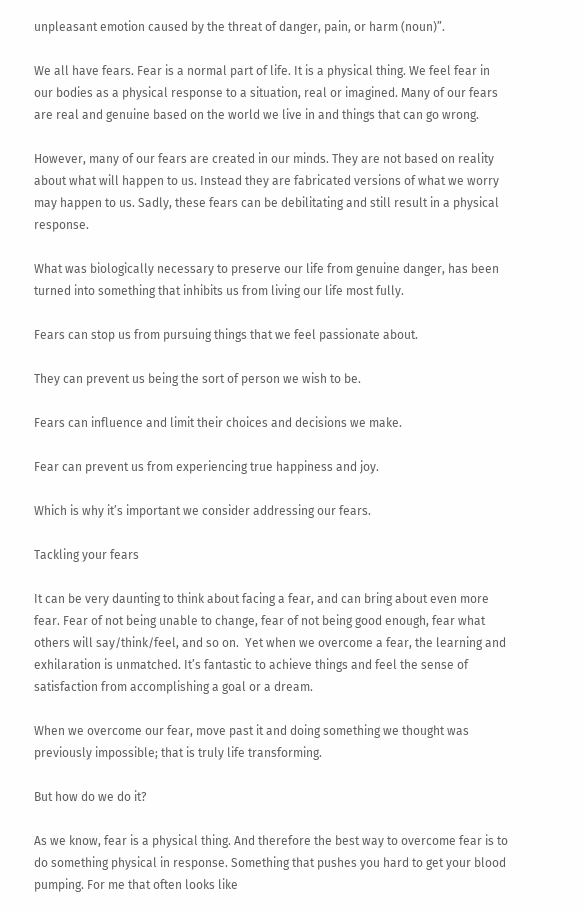unpleasant emotion caused by the threat of danger, pain, or harm (noun)”.

We all have fears. Fear is a normal part of life. It is a physical thing. We feel fear in our bodies as a physical response to a situation, real or imagined. Many of our fears are real and genuine based on the world we live in and things that can go wrong.

However, many of our fears are created in our minds. They are not based on reality about what will happen to us. Instead they are fabricated versions of what we worry may happen to us. Sadly, these fears can be debilitating and still result in a physical response.

What was biologically necessary to preserve our life from genuine danger, has been turned into something that inhibits us from living our life most fully.

Fears can stop us from pursuing things that we feel passionate about.

They can prevent us being the sort of person we wish to be.

Fears can influence and limit their choices and decisions we make.

Fear can prevent us from experiencing true happiness and joy.

Which is why it’s important we consider addressing our fears.

Tackling your fears

It can be very daunting to think about facing a fear, and can bring about even more fear. Fear of not being unable to change, fear of not being good enough, fear what others will say/think/feel, and so on.  Yet when we overcome a fear, the learning and exhilaration is unmatched. It’s fantastic to achieve things and feel the sense of satisfaction from accomplishing a goal or a dream.

When we overcome our fear, move past it and doing something we thought was previously impossible; that is truly life transforming.

But how do we do it?

As we know, fear is a physical thing. And therefore the best way to overcome fear is to do something physical in response. Something that pushes you hard to get your blood pumping. For me that often looks like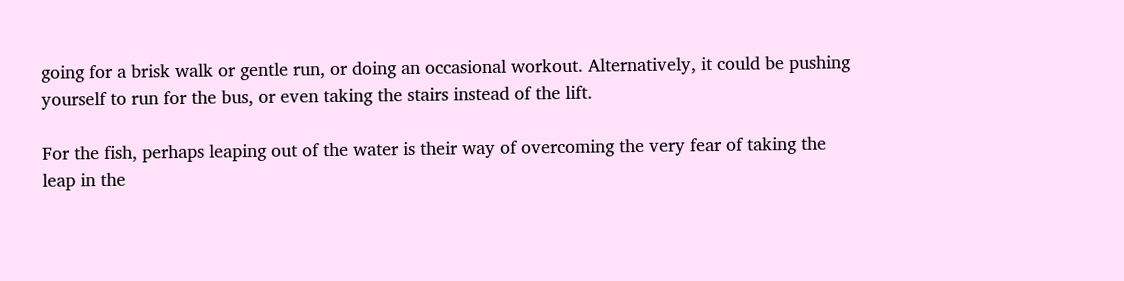going for a brisk walk or gentle run, or doing an occasional workout. Alternatively, it could be pushing yourself to run for the bus, or even taking the stairs instead of the lift.

For the fish, perhaps leaping out of the water is their way of overcoming the very fear of taking the leap in the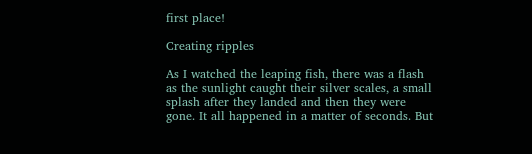first place!

Creating ripples

As I watched the leaping fish, there was a flash as the sunlight caught their silver scales, a small splash after they landed and then they were gone. It all happened in a matter of seconds. But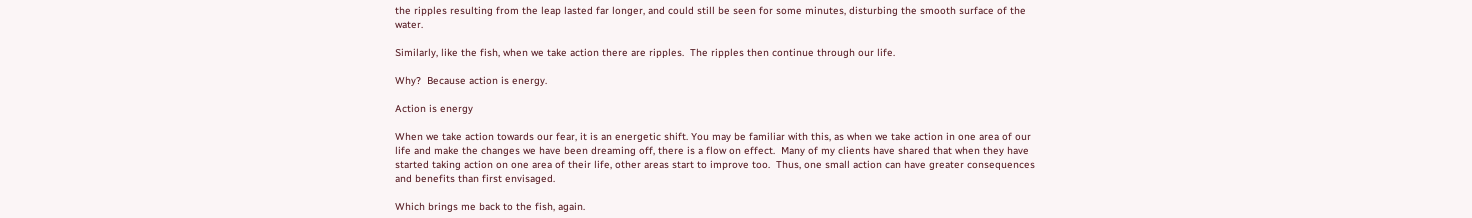the ripples resulting from the leap lasted far longer, and could still be seen for some minutes, disturbing the smooth surface of the water.

Similarly, like the fish, when we take action there are ripples.  The ripples then continue through our life.

Why?  Because action is energy.

Action is energy

When we take action towards our fear, it is an energetic shift. You may be familiar with this, as when we take action in one area of our life and make the changes we have been dreaming off, there is a flow on effect.  Many of my clients have shared that when they have started taking action on one area of their life, other areas start to improve too.  Thus, one small action can have greater consequences and benefits than first envisaged.

Which brings me back to the fish, again.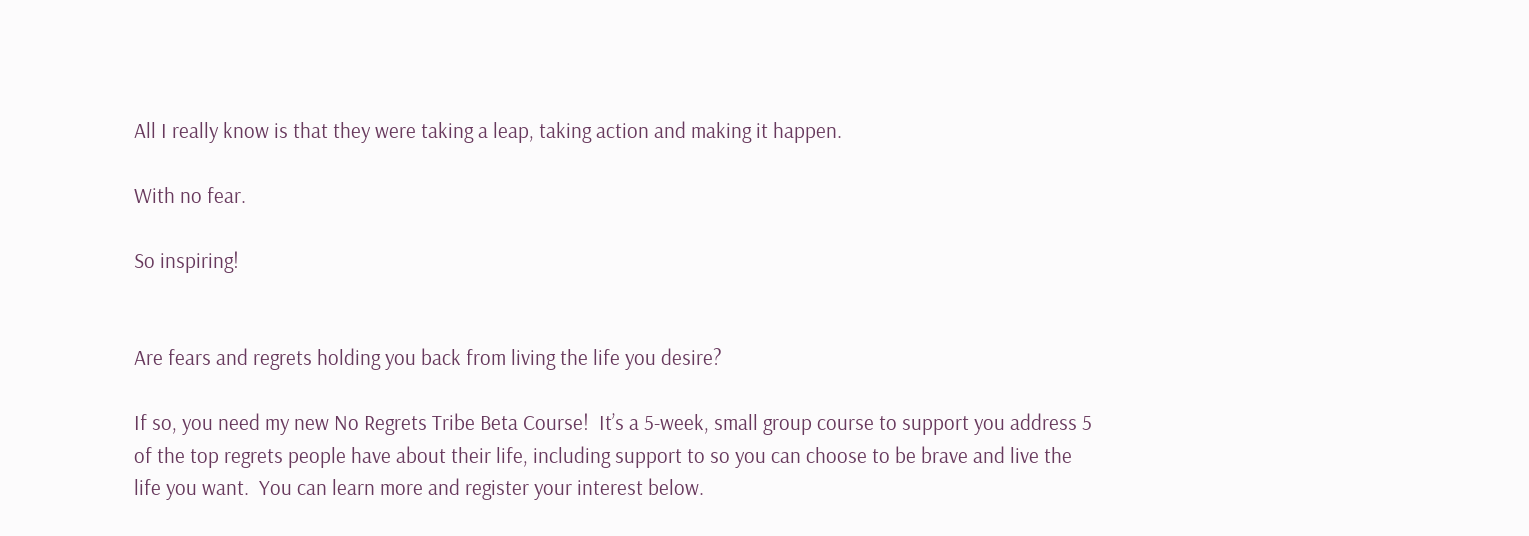All I really know is that they were taking a leap, taking action and making it happen.

With no fear.

So inspiring!


Are fears and regrets holding you back from living the life you desire?

If so, you need my new No Regrets Tribe Beta Course!  It’s a 5-week, small group course to support you address 5 of the top regrets people have about their life, including support to so you can choose to be brave and live the life you want.  You can learn more and register your interest below.